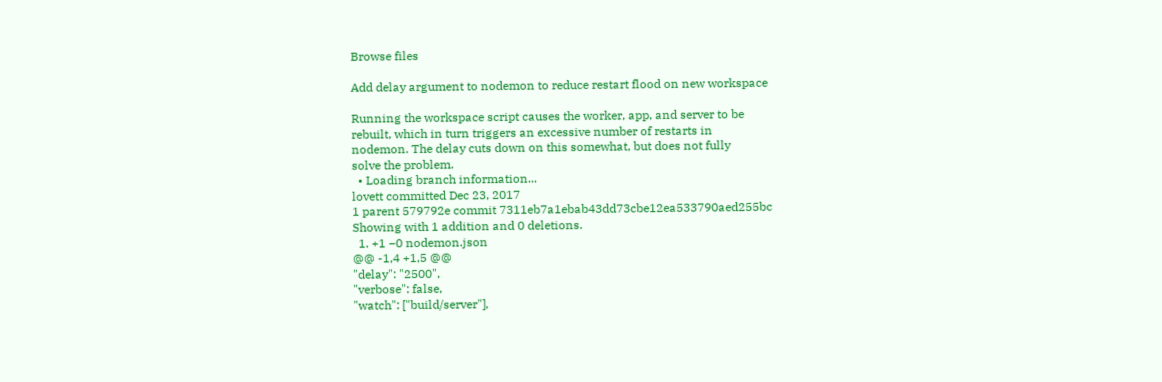Browse files

Add delay argument to nodemon to reduce restart flood on new workspace

Running the workspace script causes the worker, app, and server to be
rebuilt, which in turn triggers an excessive number of restarts in
nodemon. The delay cuts down on this somewhat, but does not fully
solve the problem.
  • Loading branch information...
lovett committed Dec 23, 2017
1 parent 579792e commit 7311eb7a1ebab43dd73cbe12ea533790aed255bc
Showing with 1 addition and 0 deletions.
  1. +1 −0 nodemon.json
@@ -1,4 +1,5 @@
"delay": "2500",
"verbose": false,
"watch": ["build/server"],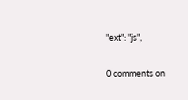"ext": "js",

0 comments on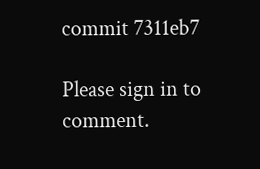commit 7311eb7

Please sign in to comment.